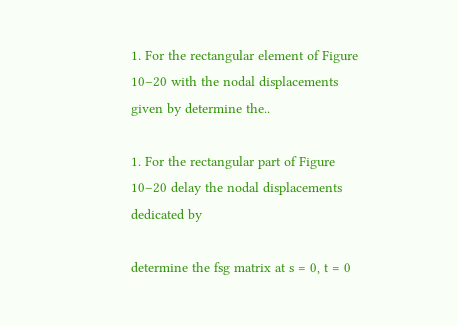1. For the rectangular element of Figure 10–20 with the nodal displacements given by determine the..

1. For the rectangular part of Figure 10–20 delay the nodal displacements dedicated by

determine the fsg matrix at s = 0, t = 0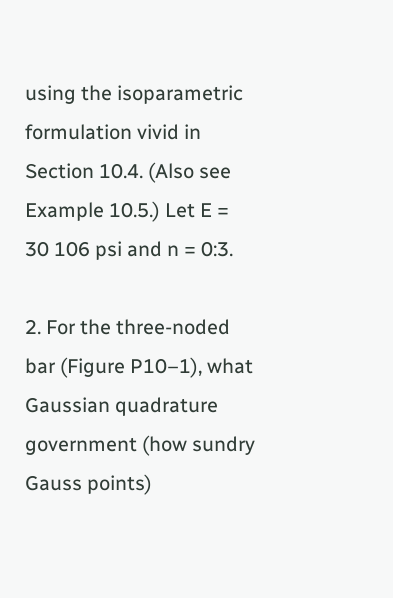using the isoparametric formulation vivid in Section 10.4. (Also see Example 10.5.) Let E = 30 106 psi and n = 0:3.

2. For the three-noded bar (Figure P10–1), what Gaussian quadrature government (how sundry Gauss points)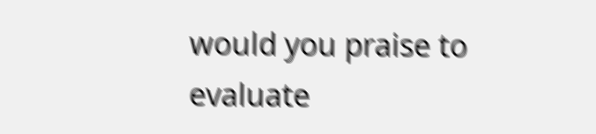would you praise to evaluate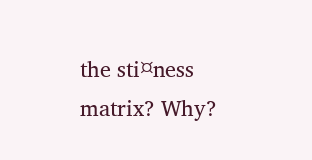the sti¤ness matrix? Why?